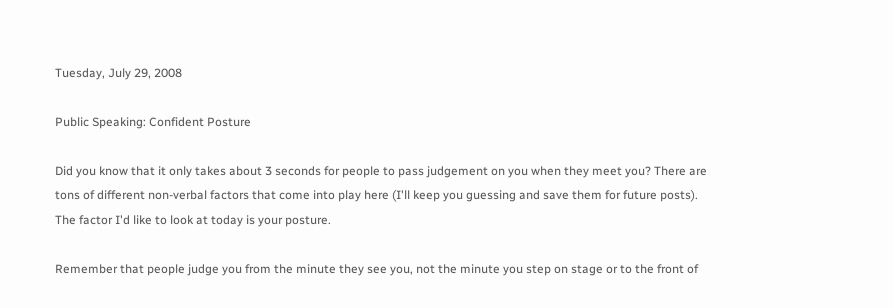Tuesday, July 29, 2008

Public Speaking: Confident Posture

Did you know that it only takes about 3 seconds for people to pass judgement on you when they meet you? There are tons of different non-verbal factors that come into play here (I'll keep you guessing and save them for future posts). The factor I'd like to look at today is your posture.

Remember that people judge you from the minute they see you, not the minute you step on stage or to the front of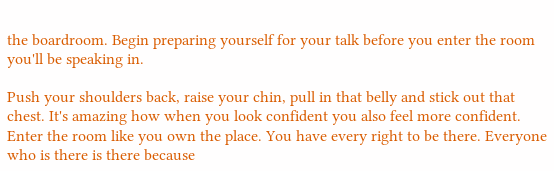the boardroom. Begin preparing yourself for your talk before you enter the room you'll be speaking in.

Push your shoulders back, raise your chin, pull in that belly and stick out that chest. It's amazing how when you look confident you also feel more confident. Enter the room like you own the place. You have every right to be there. Everyone who is there is there because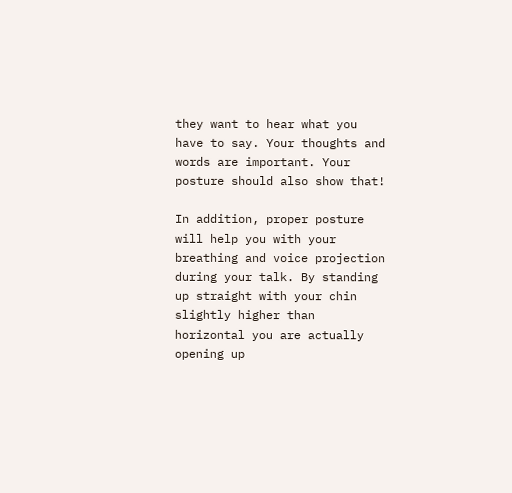they want to hear what you have to say. Your thoughts and words are important. Your posture should also show that!

In addition, proper posture will help you with your breathing and voice projection during your talk. By standing up straight with your chin slightly higher than horizontal you are actually opening up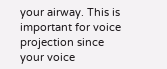your airway. This is important for voice projection since your voice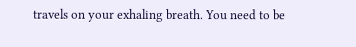travels on your exhaling breath. You need to be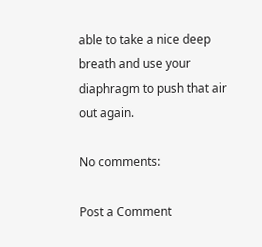able to take a nice deep breath and use your diaphragm to push that air out again.

No comments:

Post a Comment